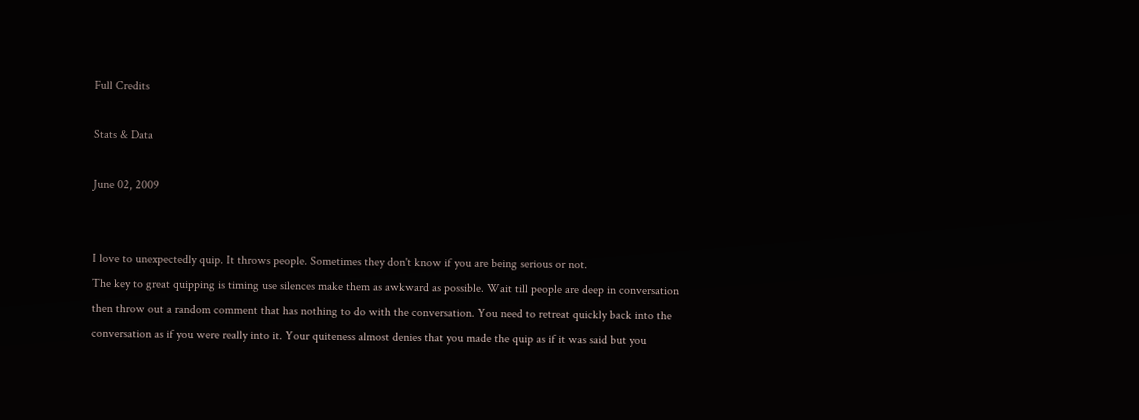Full Credits

Stats & Data

June 02, 2009


I love to unexpectedly quip. It throws people. Sometimes they don't know if you are being serious or not.
The key to great quipping is timing use silences make them as awkward as possible. Wait till people are deep in conversation then throw out a random comment that has nothing to do with the conversation. You need to retreat quickly back into the conversation as if you were really into it. Your quiteness almost denies that you made the quip as if it was said but you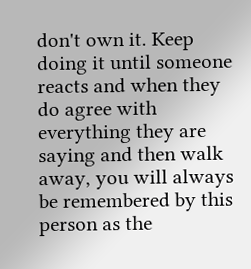don't own it. Keep doing it until someone reacts and when they do agree with everything they are saying and then walk away, you will always be remembered by this person as the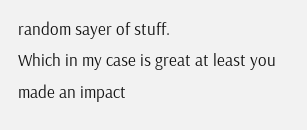random sayer of stuff.
Which in my case is great at least you made an impact